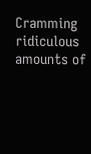Cramming ridiculous amounts of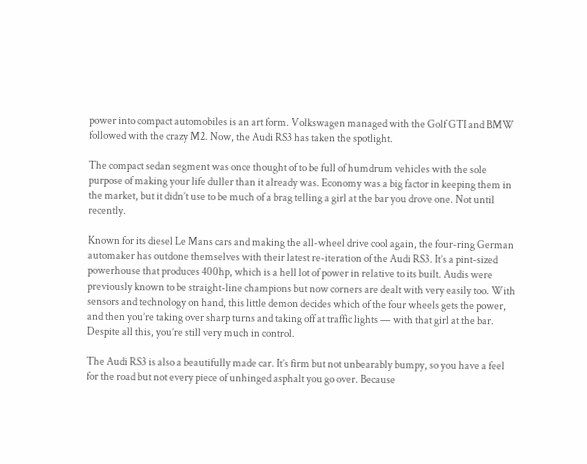power into compact automobiles is an art form. Volkswagen managed with the Golf GTI and BMW followed with the crazy M2. Now, the Audi RS3 has taken the spotlight.

The compact sedan segment was once thought of to be full of humdrum vehicles with the sole purpose of making your life duller than it already was. Economy was a big factor in keeping them in the market, but it didn’t use to be much of a brag telling a girl at the bar you drove one. Not until recently.

Known for its diesel Le Mans cars and making the all-wheel drive cool again, the four-ring German automaker has outdone themselves with their latest re-iteration of the Audi RS3. It’s a pint-sized powerhouse that produces 400hp, which is a hell lot of power in relative to its built. Audis were previously known to be straight-line champions but now corners are dealt with very easily too. With sensors and technology on hand, this little demon decides which of the four wheels gets the power, and then you’re taking over sharp turns and taking off at traffic lights — with that girl at the bar. Despite all this, you’re still very much in control.

The Audi RS3 is also a beautifully made car. It’s firm but not unbearably bumpy, so you have a feel for the road but not every piece of unhinged asphalt you go over. Because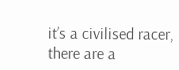it’s a civilised racer, there are a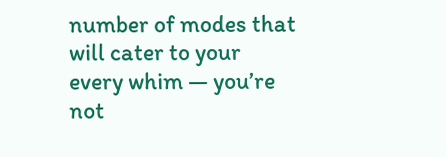number of modes that will cater to your every whim — you’re not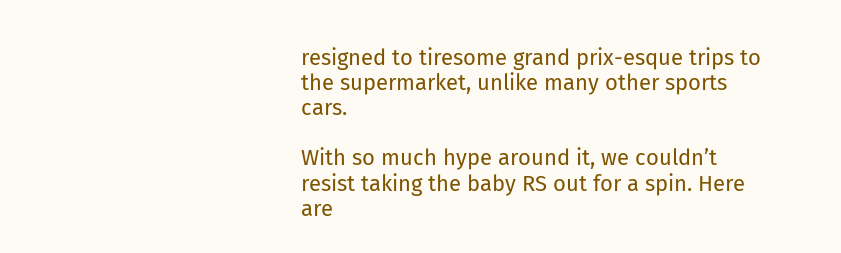resigned to tiresome grand prix-esque trips to the supermarket, unlike many other sports cars.

With so much hype around it, we couldn’t resist taking the baby RS out for a spin. Here are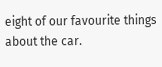eight of our favourite things about the car.